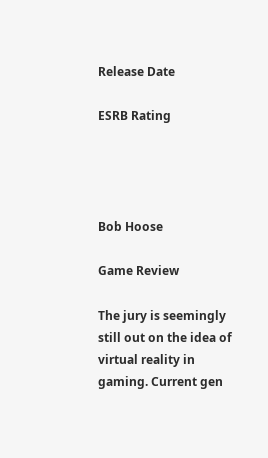Release Date

ESRB Rating




Bob Hoose

Game Review

The jury is seemingly still out on the idea of virtual reality in gaming. Current gen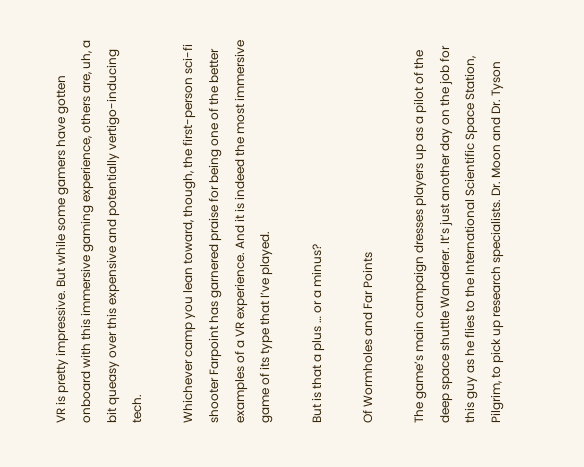VR is pretty impressive. But while some gamers have gotten onboard with this immersive gaming experience, others are, uh, a bit queasy over this expensive and potentially vertigo-inducing tech.

Whichever camp you lean toward, though, the first-person sci-fi shooter Farpoint has garnered praise for being one of the better examples of a VR experience. And it is indeed the most immersive game of its type that I’ve played.

But is that a plus … or a minus?

Of Wormholes and Far Points

The game’s main campaign dresses players up as a pilot of the deep space shuttle Wanderer. It’s just another day on the job for this guy as he flies to the International Scientific Space Station, Pilgrim, to pick up research specialists. Dr. Moon and Dr. Tyson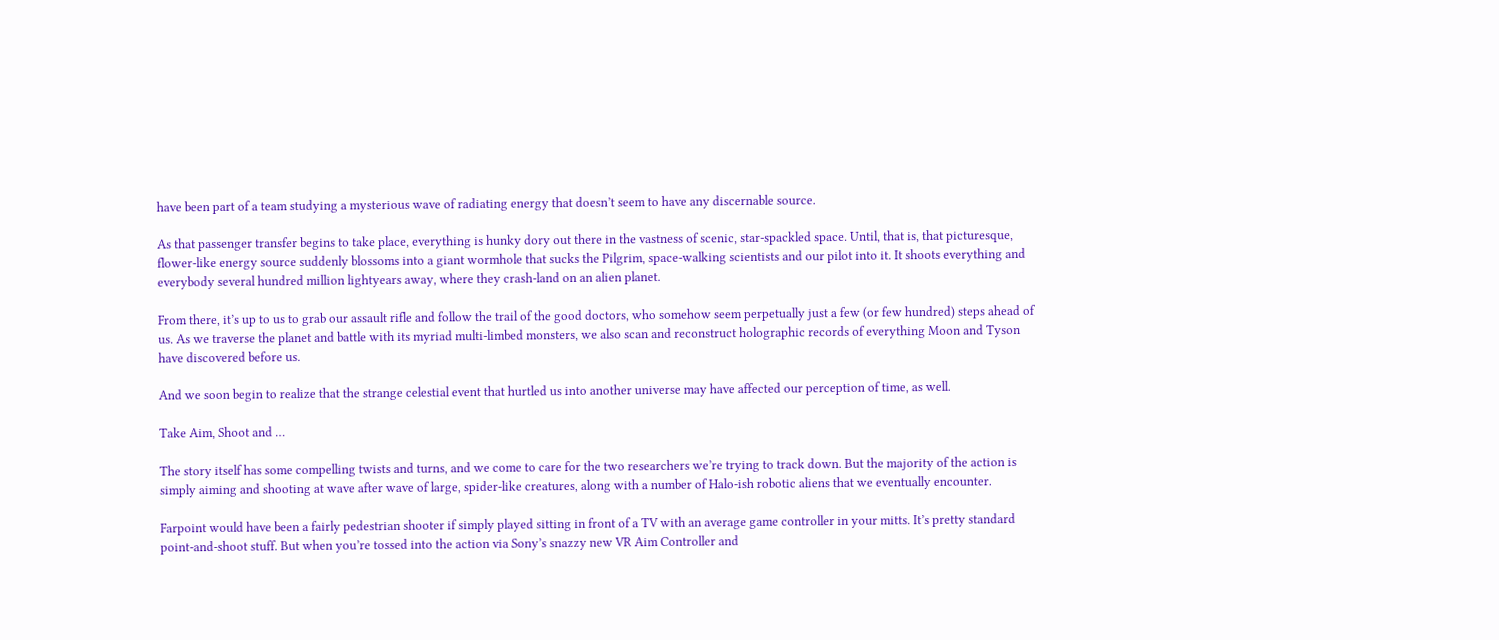have been part of a team studying a mysterious wave of radiating energy that doesn’t seem to have any discernable source.

As that passenger transfer begins to take place, everything is hunky dory out there in the vastness of scenic, star-spackled space. Until, that is, that picturesque, flower-like energy source suddenly blossoms into a giant wormhole that sucks the Pilgrim, space-walking scientists and our pilot into it. It shoots everything and everybody several hundred million lightyears away, where they crash-land on an alien planet.

From there, it’s up to us to grab our assault rifle and follow the trail of the good doctors, who somehow seem perpetually just a few (or few hundred) steps ahead of us. As we traverse the planet and battle with its myriad multi-limbed monsters, we also scan and reconstruct holographic records of everything Moon and Tyson have discovered before us.

And we soon begin to realize that the strange celestial event that hurtled us into another universe may have affected our perception of time, as well.

Take Aim, Shoot and …

The story itself has some compelling twists and turns, and we come to care for the two researchers we’re trying to track down. But the majority of the action is simply aiming and shooting at wave after wave of large, spider-like creatures, along with a number of Halo-ish robotic aliens that we eventually encounter.

Farpoint would have been a fairly pedestrian shooter if simply played sitting in front of a TV with an average game controller in your mitts. It’s pretty standard point-and-shoot stuff. But when you’re tossed into the action via Sony’s snazzy new VR Aim Controller and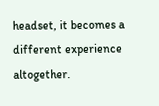headset, it becomes a different experience altogether.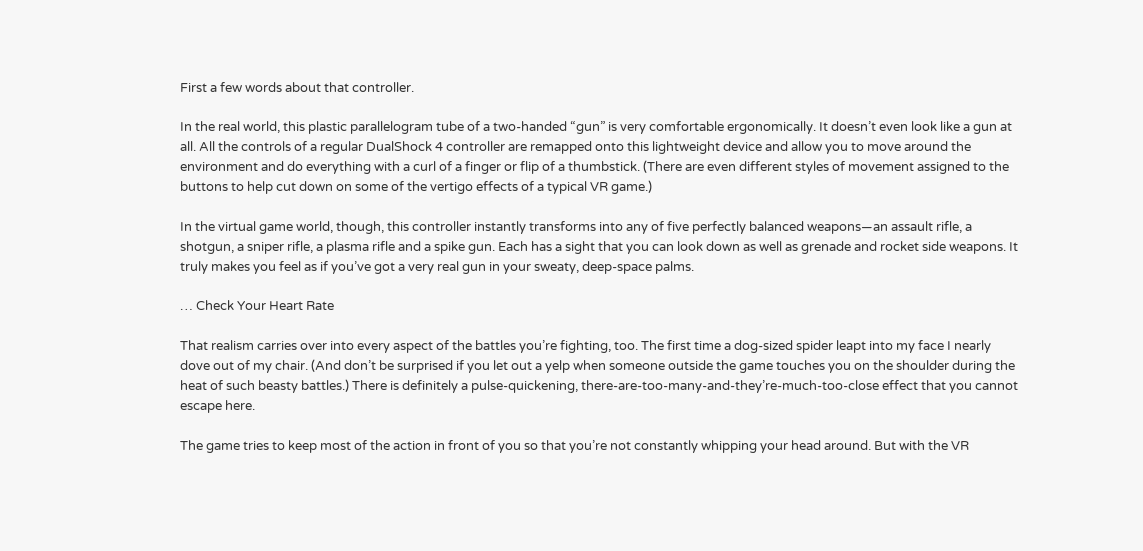First a few words about that controller.

In the real world, this plastic parallelogram tube of a two-handed “gun” is very comfortable ergonomically. It doesn’t even look like a gun at all. All the controls of a regular DualShock 4 controller are remapped onto this lightweight device and allow you to move around the environment and do everything with a curl of a finger or flip of a thumbstick. (There are even different styles of movement assigned to the buttons to help cut down on some of the vertigo effects of a typical VR game.)

In the virtual game world, though, this controller instantly transforms into any of five perfectly balanced weapons—an assault rifle, a shotgun, a sniper rifle, a plasma rifle and a spike gun. Each has a sight that you can look down as well as grenade and rocket side weapons. It truly makes you feel as if you’ve got a very real gun in your sweaty, deep-space palms.

… Check Your Heart Rate

That realism carries over into every aspect of the battles you’re fighting, too. The first time a dog-sized spider leapt into my face I nearly dove out of my chair. (And don’t be surprised if you let out a yelp when someone outside the game touches you on the shoulder during the heat of such beasty battles.) There is definitely a pulse-quickening, there-are-too-many-and-they’re-much-too-close effect that you cannot escape here.

The game tries to keep most of the action in front of you so that you’re not constantly whipping your head around. But with the VR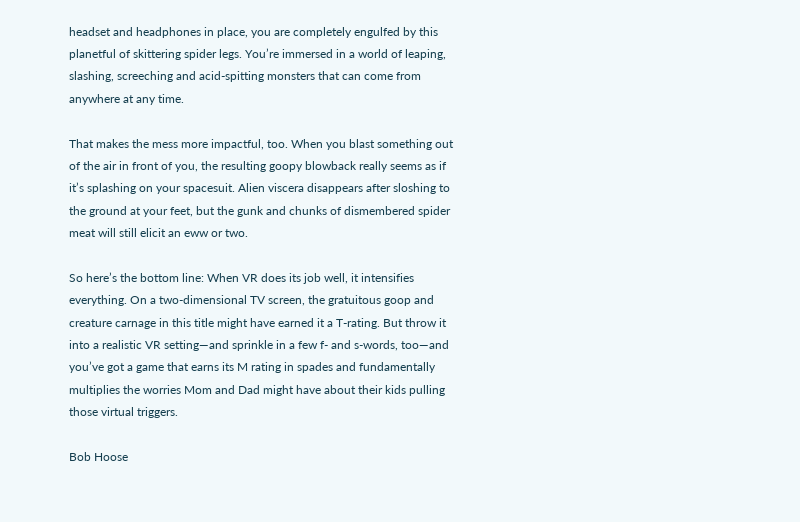headset and headphones in place, you are completely engulfed by this planetful of skittering spider legs. You’re immersed in a world of leaping, slashing, screeching and acid-spitting monsters that can come from anywhere at any time.

That makes the mess more impactful, too. When you blast something out of the air in front of you, the resulting goopy blowback really seems as if it’s splashing on your spacesuit. Alien viscera disappears after sloshing to the ground at your feet, but the gunk and chunks of dismembered spider meat will still elicit an eww or two.

So here’s the bottom line: When VR does its job well, it intensifies everything. On a two-dimensional TV screen, the gratuitous goop and creature carnage in this title might have earned it a T-rating. But throw it into a realistic VR setting—and sprinkle in a few f- and s-words, too—and you’ve got a game that earns its M rating in spades and fundamentally multiplies the worries Mom and Dad might have about their kids pulling those virtual triggers.

Bob Hoose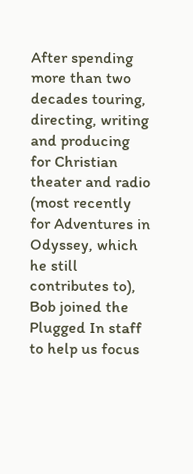After spending more than two decades touring, directing, writing and producing for Christian theater and radio (most recently for Adventures in Odyssey, which he still contributes to), Bob joined the Plugged In staff to help us focus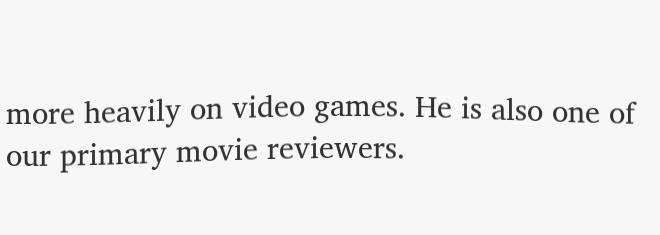more heavily on video games. He is also one of our primary movie reviewers.